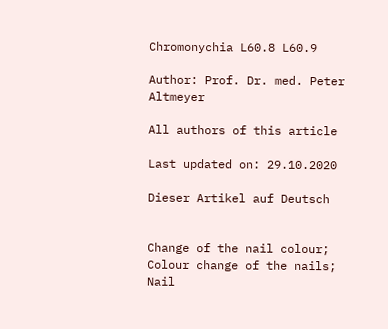Chromonychia L60.8 L60.9

Author: Prof. Dr. med. Peter Altmeyer

All authors of this article

Last updated on: 29.10.2020

Dieser Artikel auf Deutsch


Change of the nail colour; Colour change of the nails; Nail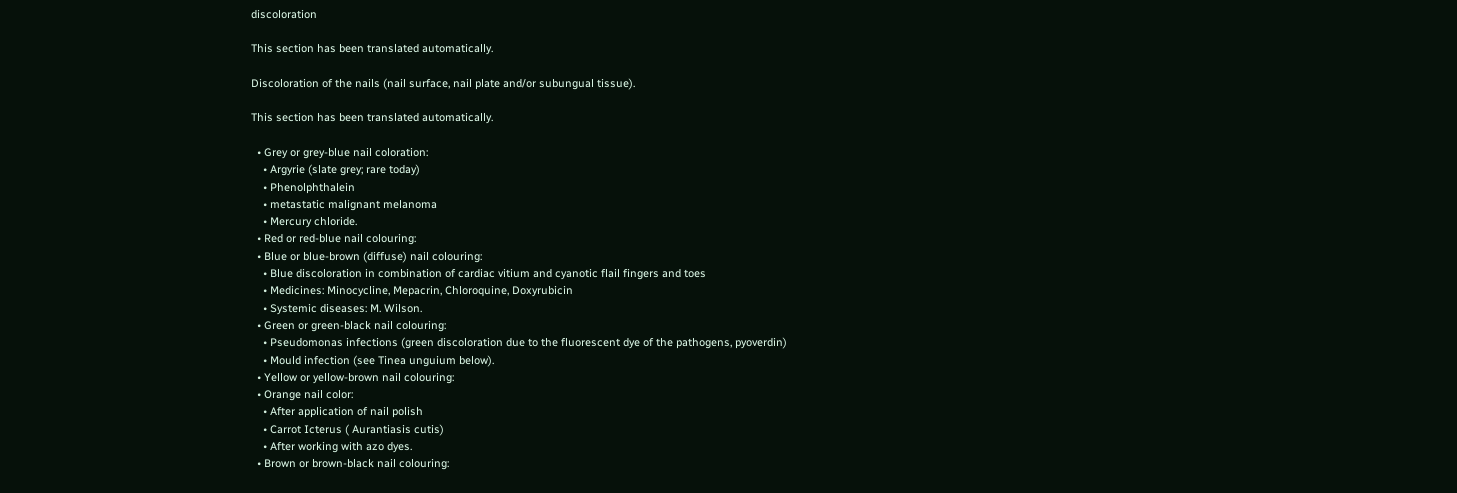discoloration

This section has been translated automatically.

Discoloration of the nails (nail surface, nail plate and/or subungual tissue).

This section has been translated automatically.

  • Grey or grey-blue nail coloration:
    • Argyrie (slate grey; rare today)
    • Phenolphthalein
    • metastatic malignant melanoma
    • Mercury chloride.
  • Red or red-blue nail colouring:
  • Blue or blue-brown (diffuse) nail colouring:
    • Blue discoloration in combination of cardiac vitium and cyanotic flail fingers and toes
    • Medicines: Minocycline, Mepacrin, Chloroquine, Doxyrubicin
    • Systemic diseases: M. Wilson.
  • Green or green-black nail colouring:
    • Pseudomonas infections (green discoloration due to the fluorescent dye of the pathogens, pyoverdin)
    • Mould infection (see Tinea unguium below).
  • Yellow or yellow-brown nail colouring:
  • Orange nail color:
    • After application of nail polish
    • Carrot Icterus ( Aurantiasis cutis)
    • After working with azo dyes.
  • Brown or brown-black nail colouring: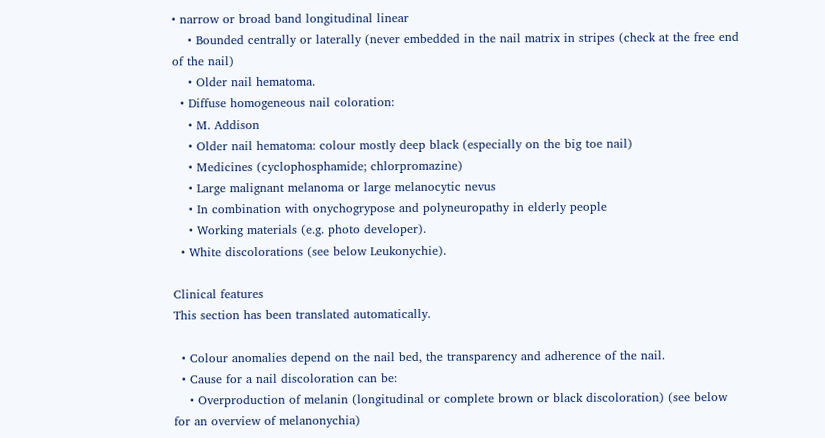• narrow or broad band longitudinal linear
    • Bounded centrally or laterally (never embedded in the nail matrix in stripes (check at the free end of the nail)
    • Older nail hematoma.
  • Diffuse homogeneous nail coloration:
    • M. Addison
    • Older nail hematoma: colour mostly deep black (especially on the big toe nail)
    • Medicines (cyclophosphamide; chlorpromazine)
    • Large malignant melanoma or large melanocytic nevus
    • In combination with onychogrypose and polyneuropathy in elderly people
    • Working materials (e.g. photo developer).
  • White discolorations (see below Leukonychie).

Clinical features
This section has been translated automatically.

  • Colour anomalies depend on the nail bed, the transparency and adherence of the nail.
  • Cause for a nail discoloration can be:
    • Overproduction of melanin (longitudinal or complete brown or black discoloration) (see below for an overview of melanonychia)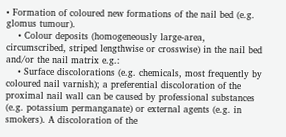• Formation of coloured new formations of the nail bed (e.g. glomus tumour).
    • Colour deposits (homogeneously large-area, circumscribed, striped lengthwise or crosswise) in the nail bed and/or the nail matrix e.g.:
    • Surface discolorations (e.g. chemicals, most frequently by coloured nail varnish); a preferential discoloration of the proximal nail wall can be caused by professional substances (e.g. potassium permanganate) or external agents (e.g. in smokers). A discoloration of the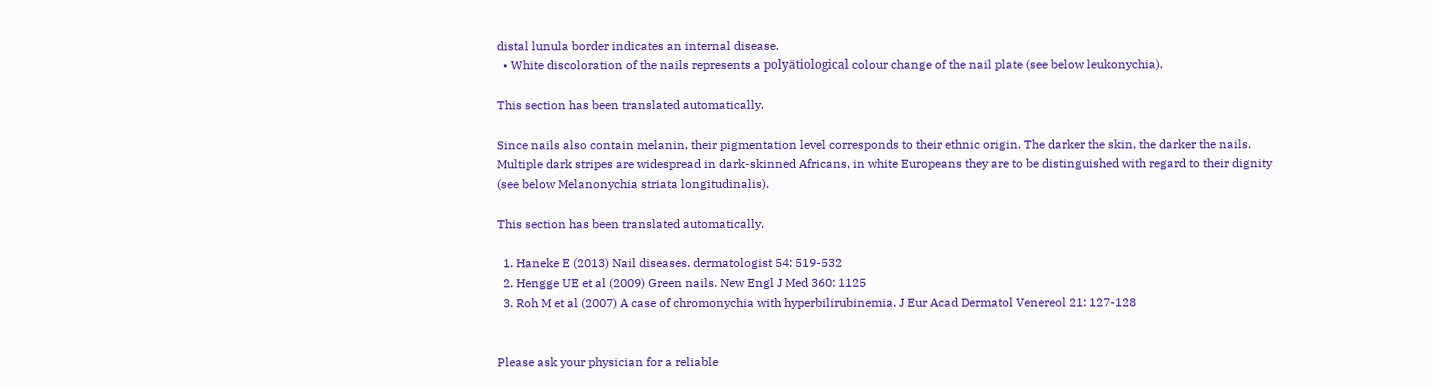distal lunula border indicates an internal disease.
  • White discoloration of the nails represents a polyätiological colour change of the nail plate (see below leukonychia).

This section has been translated automatically.

Since nails also contain melanin, their pigmentation level corresponds to their ethnic origin. The darker the skin, the darker the nails. Multiple dark stripes are widespread in dark-skinned Africans, in white Europeans they are to be distinguished with regard to their dignity (see below Melanonychia striata longitudinalis).

This section has been translated automatically.

  1. Haneke E (2013) Nail diseases. dermatologist 54: 519-532
  2. Hengge UE et al (2009) Green nails. New Engl J Med 360: 1125
  3. Roh M et al (2007) A case of chromonychia with hyperbilirubinemia. J Eur Acad Dermatol Venereol 21: 127-128


Please ask your physician for a reliable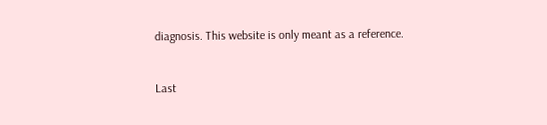diagnosis. This website is only meant as a reference.


Last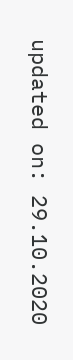updated on: 29.10.2020